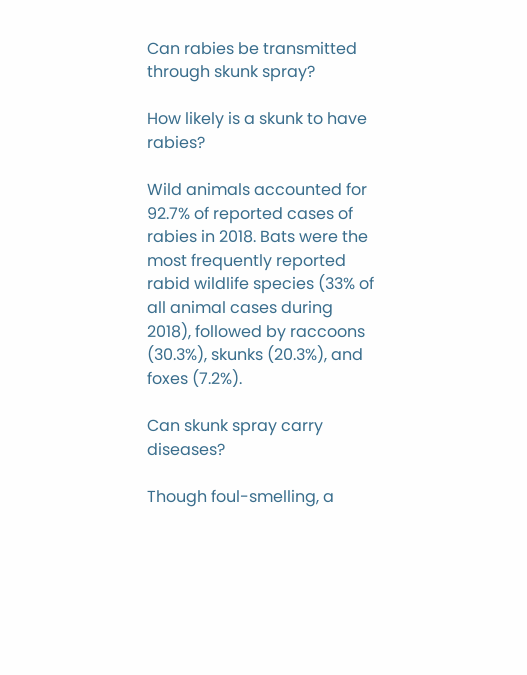Can rabies be transmitted through skunk spray?

How likely is a skunk to have rabies?

Wild animals accounted for 92.7% of reported cases of rabies in 2018. Bats were the most frequently reported rabid wildlife species (33% of all animal cases during 2018), followed by raccoons (30.3%), skunks (20.3%), and foxes (7.2%).

Can skunk spray carry diseases?

Though foul-smelling, a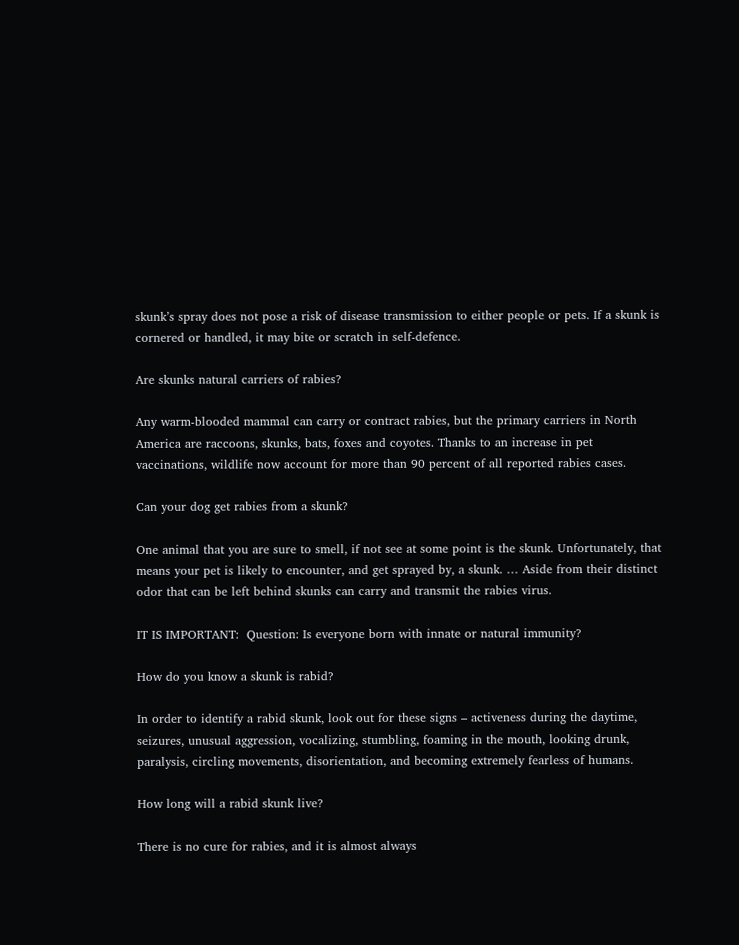skunk’s spray does not pose a risk of disease transmission to either people or pets. If a skunk is cornered or handled, it may bite or scratch in self-defence.

Are skunks natural carriers of rabies?

Any warm-blooded mammal can carry or contract rabies, but the primary carriers in North America are raccoons, skunks, bats, foxes and coyotes. Thanks to an increase in pet vaccinations, wildlife now account for more than 90 percent of all reported rabies cases.

Can your dog get rabies from a skunk?

One animal that you are sure to smell, if not see at some point is the skunk. Unfortunately, that means your pet is likely to encounter, and get sprayed by, a skunk. … Aside from their distinct odor that can be left behind skunks can carry and transmit the rabies virus.

IT IS IMPORTANT:  Question: Is everyone born with innate or natural immunity?

How do you know a skunk is rabid?

In order to identify a rabid skunk, look out for these signs – activeness during the daytime, seizures, unusual aggression, vocalizing, stumbling, foaming in the mouth, looking drunk, paralysis, circling movements, disorientation, and becoming extremely fearless of humans.

How long will a rabid skunk live?

There is no cure for rabies, and it is almost always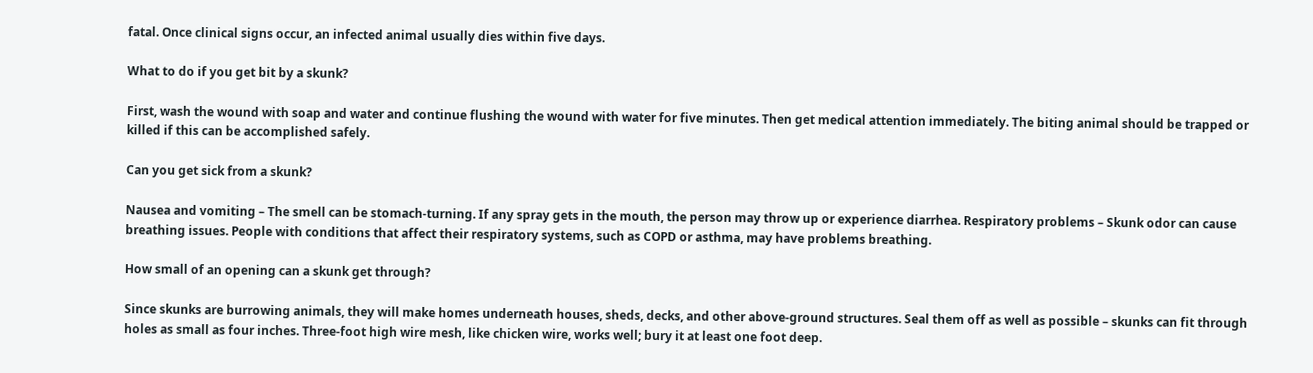fatal. Once clinical signs occur, an infected animal usually dies within five days.

What to do if you get bit by a skunk?

First, wash the wound with soap and water and continue flushing the wound with water for five minutes. Then get medical attention immediately. The biting animal should be trapped or killed if this can be accomplished safely.

Can you get sick from a skunk?

Nausea and vomiting – The smell can be stomach-turning. If any spray gets in the mouth, the person may throw up or experience diarrhea. Respiratory problems – Skunk odor can cause breathing issues. People with conditions that affect their respiratory systems, such as COPD or asthma, may have problems breathing.

How small of an opening can a skunk get through?

Since skunks are burrowing animals, they will make homes underneath houses, sheds, decks, and other above-ground structures. Seal them off as well as possible – skunks can fit through holes as small as four inches. Three-foot high wire mesh, like chicken wire, works well; bury it at least one foot deep.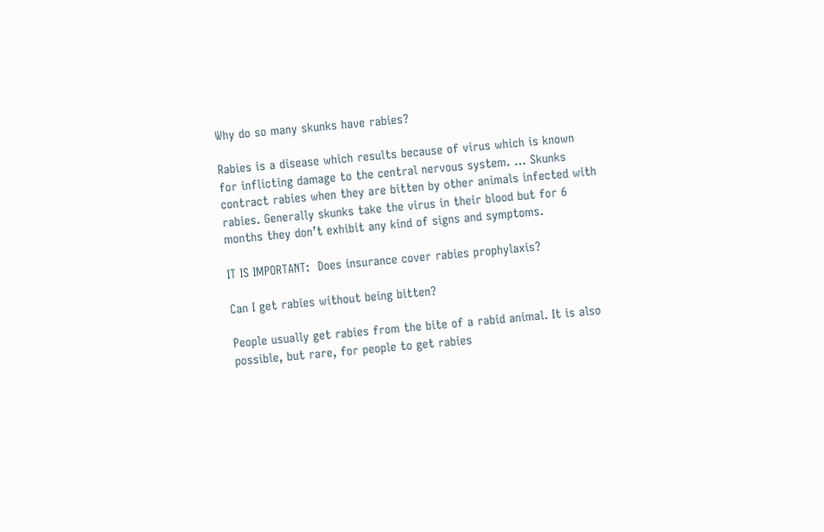Why do so many skunks have rabies?

Rabies is a disease which results because of virus which is known for inflicting damage to the central nervous system. … Skunks contract rabies when they are bitten by other animals infected with rabies. Generally skunks take the virus in their blood but for 6 months they don’t exhibit any kind of signs and symptoms.

IT IS IMPORTANT:  Does insurance cover rabies prophylaxis?

Can I get rabies without being bitten?

People usually get rabies from the bite of a rabid animal. It is also possible, but rare, for people to get rabies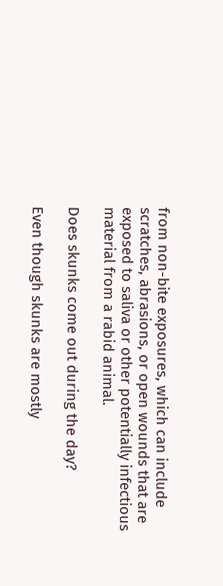from non-bite exposures, which can include scratches, abrasions, or open wounds that are exposed to saliva or other potentially infectious material from a rabid animal.

Does skunks come out during the day?

Even though skunks are mostly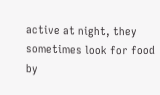active at night, they sometimes look for food by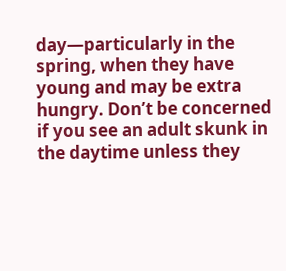day—particularly in the spring, when they have young and may be extra hungry. Don’t be concerned if you see an adult skunk in the daytime unless they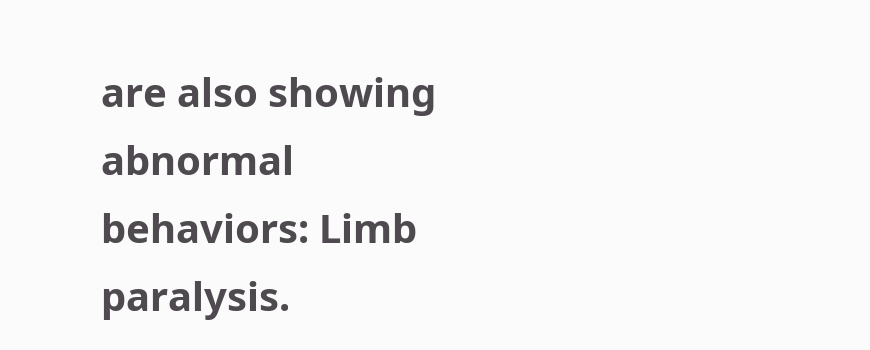are also showing abnormal behaviors: Limb paralysis.